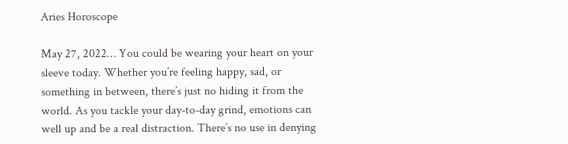Aries Horoscope

May 27, 2022… You could be wearing your heart on your sleeve today. Whether you’re feeling happy, sad, or something in between, there’s just no hiding it from the world. As you tackle your day-to-day grind, emotions can well up and be a real distraction. There’s no use in denying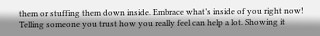them or stuffing them down inside. Embrace what’s inside of you right now! Telling someone you trust how you really feel can help a lot. Showing it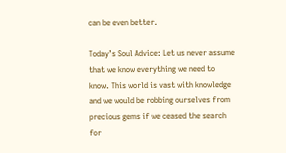can be even better.

Today’s Soul Advice: Let us never assume that we know everything we need to know. This world is vast with knowledge and we would be robbing ourselves from precious gems if we ceased the search for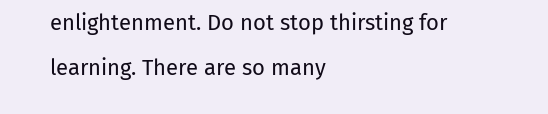enlightenment. Do not stop thirsting for learning. There are so many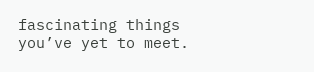fascinating things you’ve yet to meet.